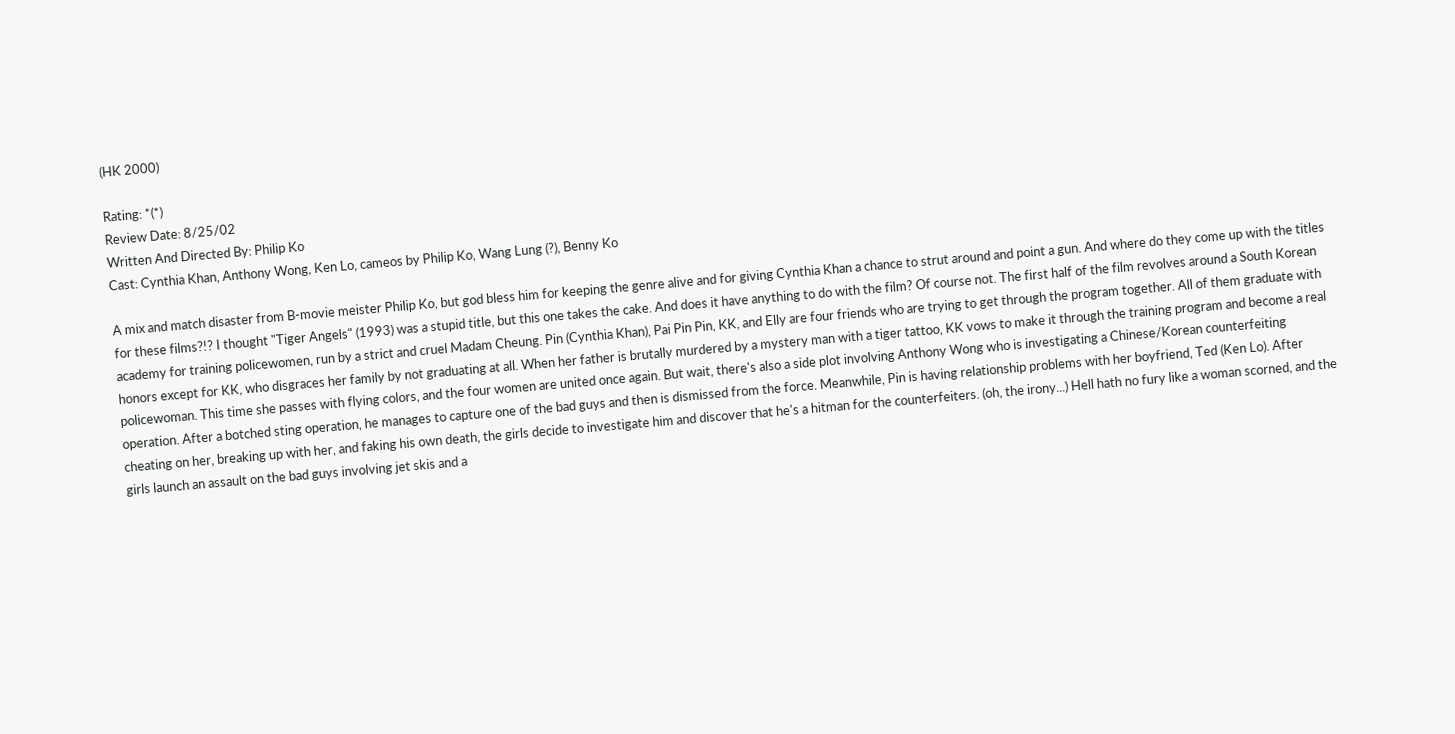(HK 2000)

Rating: *(*)
Review Date: 8/25/02
Written And Directed By: Philip Ko
Cast: Cynthia Khan, Anthony Wong, Ken Lo, cameos by Philip Ko, Wang Lung (?), Benny Ko

A mix and match disaster from B-movie meister Philip Ko, but god bless him for keeping the genre alive and for giving Cynthia Khan a chance to strut around and point a gun. And where do they come up with the titles for these films?!? I thought "Tiger Angels" (1993) was a stupid title, but this one takes the cake. And does it have anything to do with the film? Of course not. The first half of the film revolves around a South Korean academy for training policewomen, run by a strict and cruel Madam Cheung. Pin (Cynthia Khan), Pai Pin Pin, KK, and Elly are four friends who are trying to get through the program together. All of them graduate with honors except for KK, who disgraces her family by not graduating at all. When her father is brutally murdered by a mystery man with a tiger tattoo, KK vows to make it through the training program and become a real policewoman. This time she passes with flying colors, and the four women are united once again. But wait, there's also a side plot involving Anthony Wong who is investigating a Chinese/Korean counterfeiting operation. After a botched sting operation, he manages to capture one of the bad guys and then is dismissed from the force. Meanwhile, Pin is having relationship problems with her boyfriend, Ted (Ken Lo). After cheating on her, breaking up with her, and faking his own death, the girls decide to investigate him and discover that he's a hitman for the counterfeiters. (oh, the irony...) Hell hath no fury like a woman scorned, and the girls launch an assault on the bad guys involving jet skis and a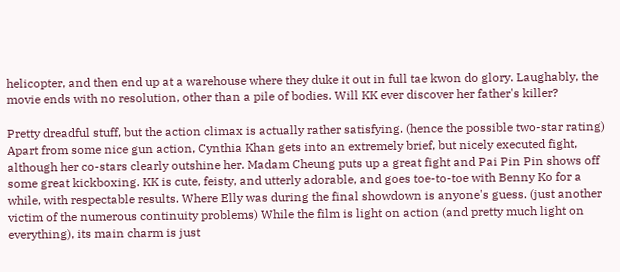helicopter, and then end up at a warehouse where they duke it out in full tae kwon do glory. Laughably, the movie ends with no resolution, other than a pile of bodies. Will KK ever discover her father's killer?

Pretty dreadful stuff, but the action climax is actually rather satisfying. (hence the possible two-star rating) Apart from some nice gun action, Cynthia Khan gets into an extremely brief, but nicely executed fight, although her co-stars clearly outshine her. Madam Cheung puts up a great fight and Pai Pin Pin shows off some great kickboxing. KK is cute, feisty, and utterly adorable, and goes toe-to-toe with Benny Ko for a while, with respectable results. Where Elly was during the final showdown is anyone's guess. (just another victim of the numerous continuity problems) While the film is light on action (and pretty much light on everything), its main charm is just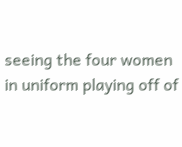seeing the four women in uniform playing off of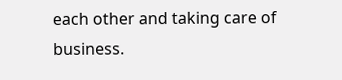each other and taking care of business.